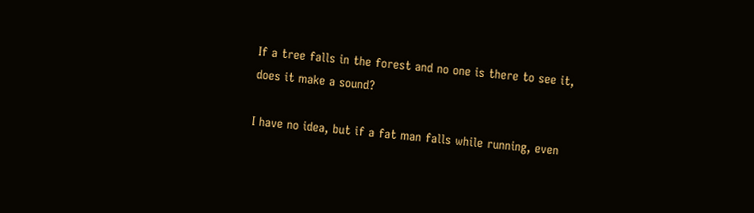If a tree falls in the forest and no one is there to see it, does it make a sound?

I have no idea, but if a fat man falls while running, even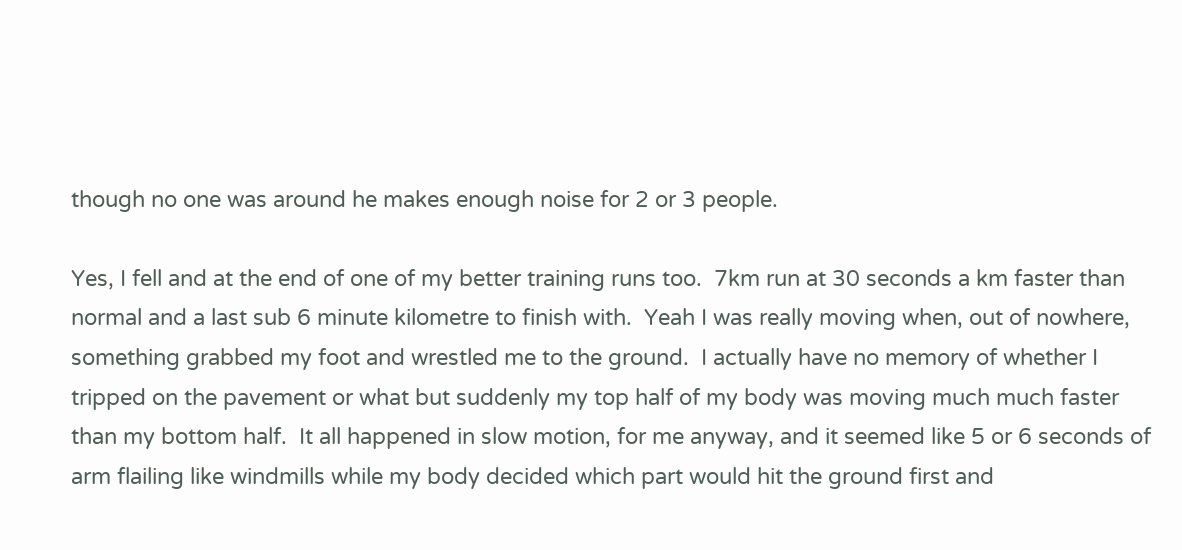though no one was around he makes enough noise for 2 or 3 people.

Yes, I fell and at the end of one of my better training runs too.  7km run at 30 seconds a km faster than normal and a last sub 6 minute kilometre to finish with.  Yeah I was really moving when, out of nowhere, something grabbed my foot and wrestled me to the ground.  I actually have no memory of whether I tripped on the pavement or what but suddenly my top half of my body was moving much much faster than my bottom half.  It all happened in slow motion, for me anyway, and it seemed like 5 or 6 seconds of arm flailing like windmills while my body decided which part would hit the ground first and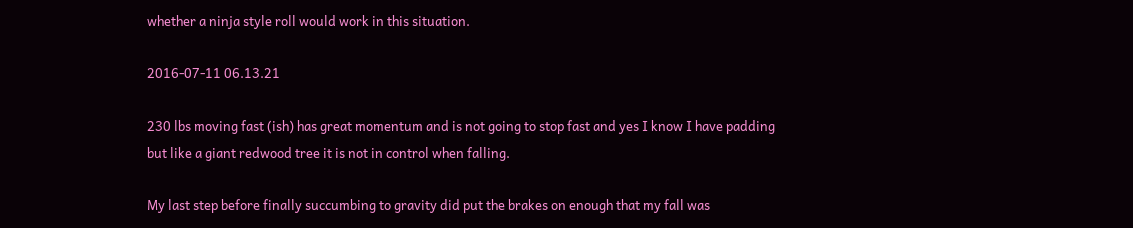whether a ninja style roll would work in this situation.

2016-07-11 06.13.21

230 lbs moving fast (ish) has great momentum and is not going to stop fast and yes I know I have padding but like a giant redwood tree it is not in control when falling.

My last step before finally succumbing to gravity did put the brakes on enough that my fall was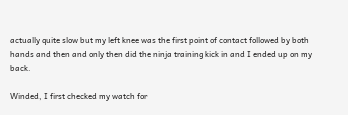actually quite slow but my left knee was the first point of contact followed by both hands and then and only then did the ninja training kick in and I ended up on my back.

Winded, I first checked my watch for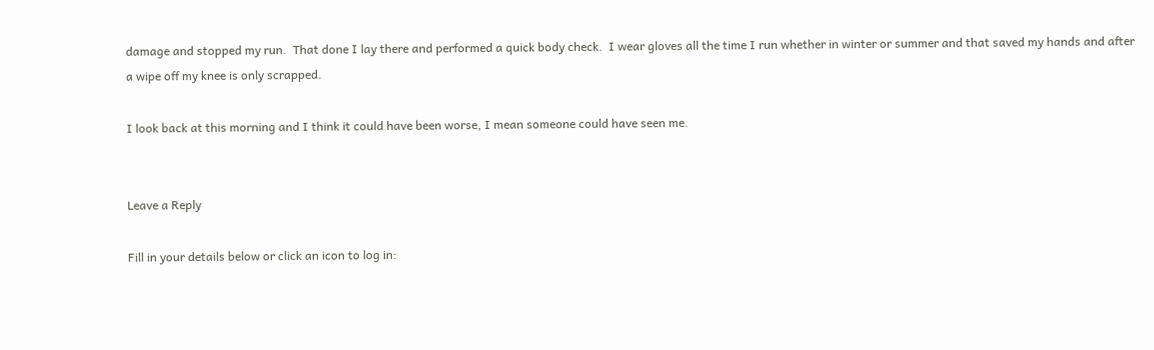damage and stopped my run.  That done I lay there and performed a quick body check.  I wear gloves all the time I run whether in winter or summer and that saved my hands and after a wipe off my knee is only scrapped.

I look back at this morning and I think it could have been worse, I mean someone could have seen me.


Leave a Reply

Fill in your details below or click an icon to log in: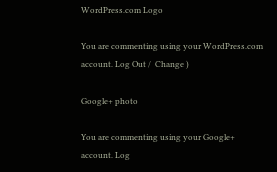WordPress.com Logo

You are commenting using your WordPress.com account. Log Out /  Change )

Google+ photo

You are commenting using your Google+ account. Log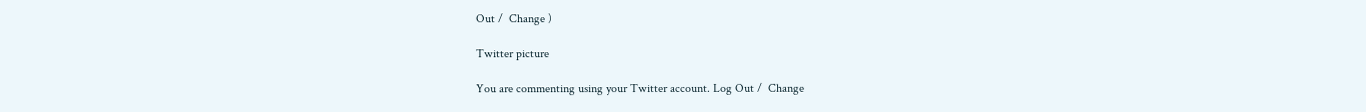Out /  Change )

Twitter picture

You are commenting using your Twitter account. Log Out /  Change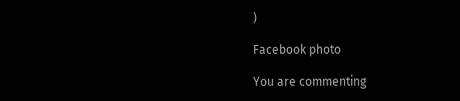)

Facebook photo

You are commenting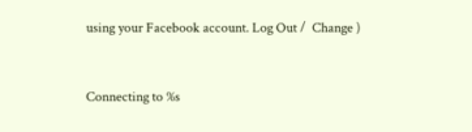using your Facebook account. Log Out /  Change )


Connecting to %s